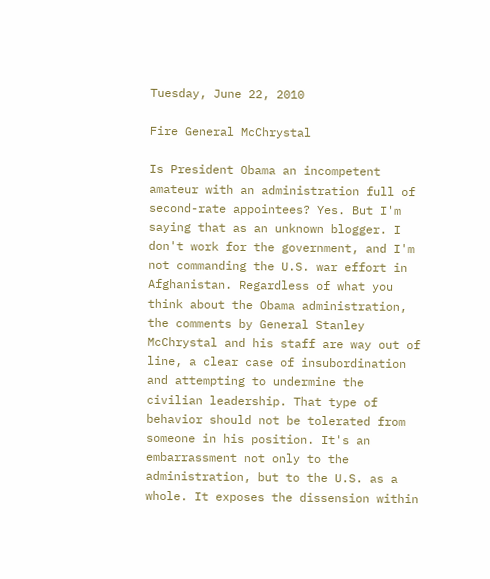Tuesday, June 22, 2010

Fire General McChrystal

Is President Obama an incompetent amateur with an administration full of second-rate appointees? Yes. But I'm saying that as an unknown blogger. I don't work for the government, and I'm not commanding the U.S. war effort in Afghanistan. Regardless of what you think about the Obama administration, the comments by General Stanley McChrystal and his staff are way out of line, a clear case of insubordination and attempting to undermine the civilian leadership. That type of behavior should not be tolerated from someone in his position. It's an embarrassment not only to the administration, but to the U.S. as a whole. It exposes the dissension within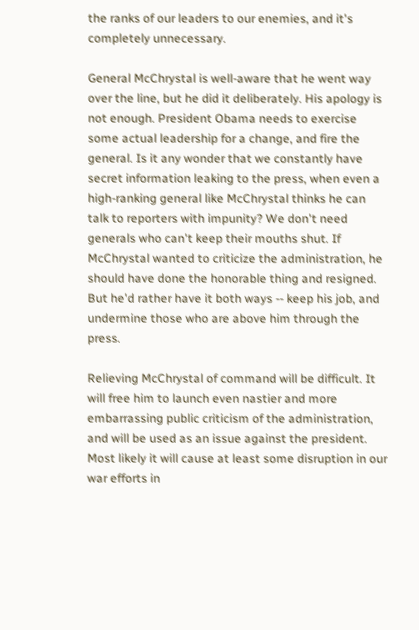the ranks of our leaders to our enemies, and it's completely unnecessary.

General McChrystal is well-aware that he went way over the line, but he did it deliberately. His apology is not enough. President Obama needs to exercise some actual leadership for a change, and fire the general. Is it any wonder that we constantly have secret information leaking to the press, when even a high-ranking general like McChrystal thinks he can talk to reporters with impunity? We don't need generals who can't keep their mouths shut. If McChrystal wanted to criticize the administration, he should have done the honorable thing and resigned. But he'd rather have it both ways -- keep his job, and undermine those who are above him through the press.

Relieving McChrystal of command will be difficult. It will free him to launch even nastier and more embarrassing public criticism of the administration, and will be used as an issue against the president. Most likely it will cause at least some disruption in our war efforts in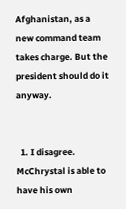Afghanistan, as a new command team takes charge. But the president should do it anyway.


  1. I disagree. McChrystal is able to have his own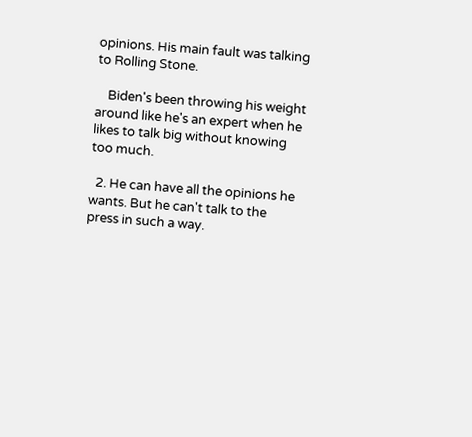opinions. His main fault was talking to Rolling Stone.

    Biden's been throwing his weight around like he's an expert when he likes to talk big without knowing too much.

  2. He can have all the opinions he wants. But he can't talk to the press in such a way.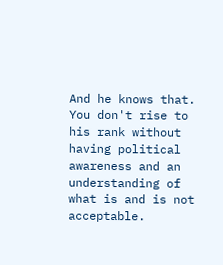And he knows that. You don't rise to his rank without having political awareness and an understanding of what is and is not acceptable.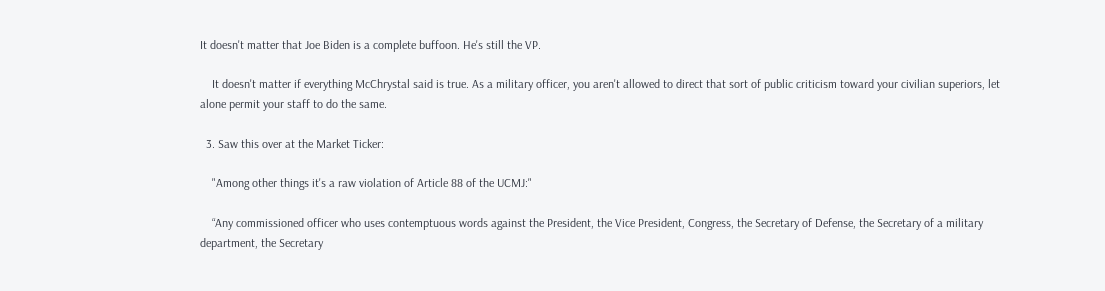It doesn't matter that Joe Biden is a complete buffoon. He's still the VP.

    It doesn't matter if everything McChrystal said is true. As a military officer, you aren't allowed to direct that sort of public criticism toward your civilian superiors, let alone permit your staff to do the same.

  3. Saw this over at the Market Ticker:

    "Among other things it's a raw violation of Article 88 of the UCMJ:"

    “Any commissioned officer who uses contemptuous words against the President, the Vice President, Congress, the Secretary of Defense, the Secretary of a military department, the Secretary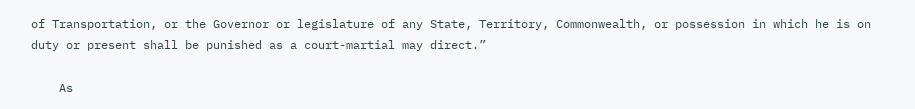of Transportation, or the Governor or legislature of any State, Territory, Commonwealth, or possession in which he is on duty or present shall be punished as a court-martial may direct.”

    As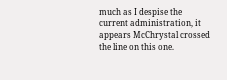much as I despise the current administration, it appears McChrystal crossed the line on this one.